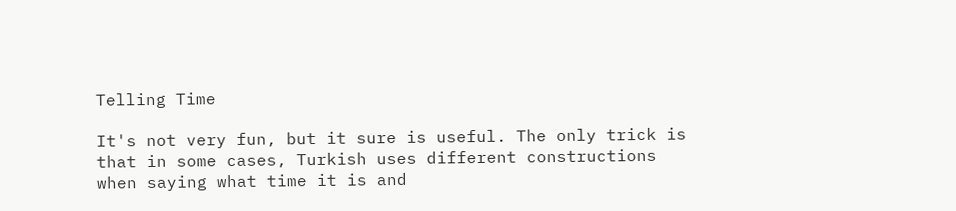Telling Time

It's not very fun, but it sure is useful. The only trick is that in some cases, Turkish uses different constructions when saying what time it is and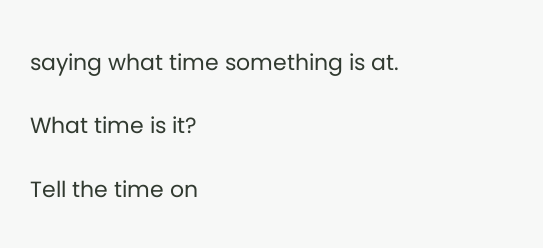saying what time something is at.

What time is it?

Tell the time on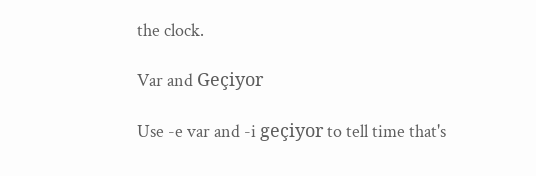the clock.

Var and Geçiyor

Use -e var and -i geçiyor to tell time that's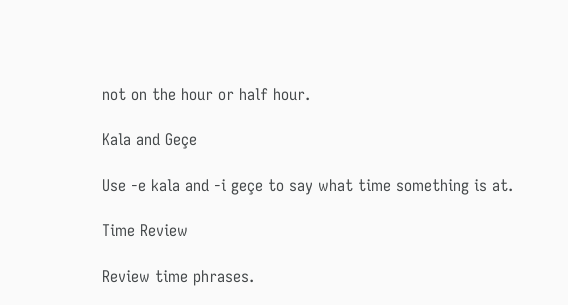not on the hour or half hour.

Kala and Geçe

Use -e kala and -i geçe to say what time something is at.

Time Review

Review time phrases.